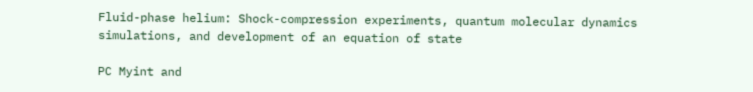Fluid-phase helium: Shock-compression experiments, quantum molecular dynamics simulations, and development of an equation of state

PC Myint and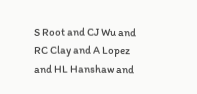S Root and CJ Wu and RC Clay and A Lopez and HL Hanshaw and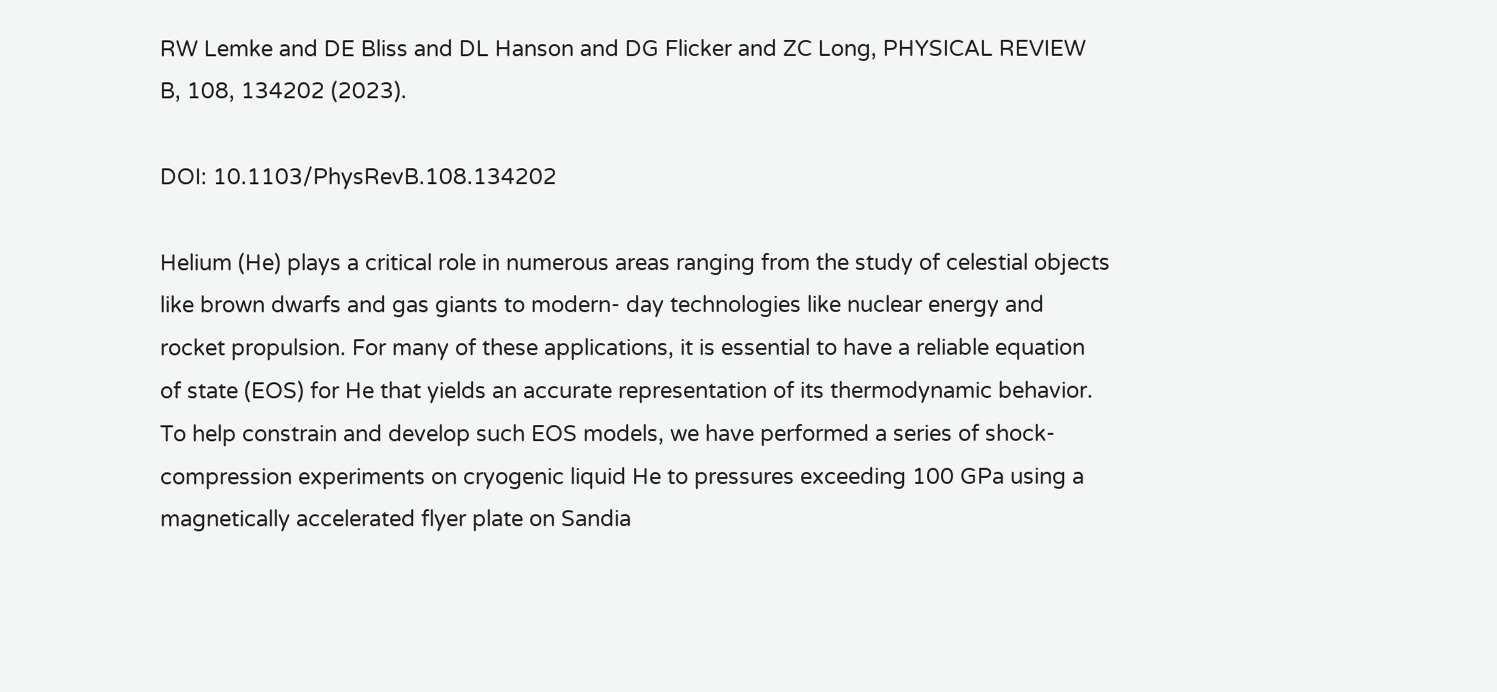RW Lemke and DE Bliss and DL Hanson and DG Flicker and ZC Long, PHYSICAL REVIEW B, 108, 134202 (2023).

DOI: 10.1103/PhysRevB.108.134202

Helium (He) plays a critical role in numerous areas ranging from the study of celestial objects like brown dwarfs and gas giants to modern- day technologies like nuclear energy and rocket propulsion. For many of these applications, it is essential to have a reliable equation of state (EOS) for He that yields an accurate representation of its thermodynamic behavior. To help constrain and develop such EOS models, we have performed a series of shock-compression experiments on cryogenic liquid He to pressures exceeding 100 GPa using a magnetically accelerated flyer plate on Sandia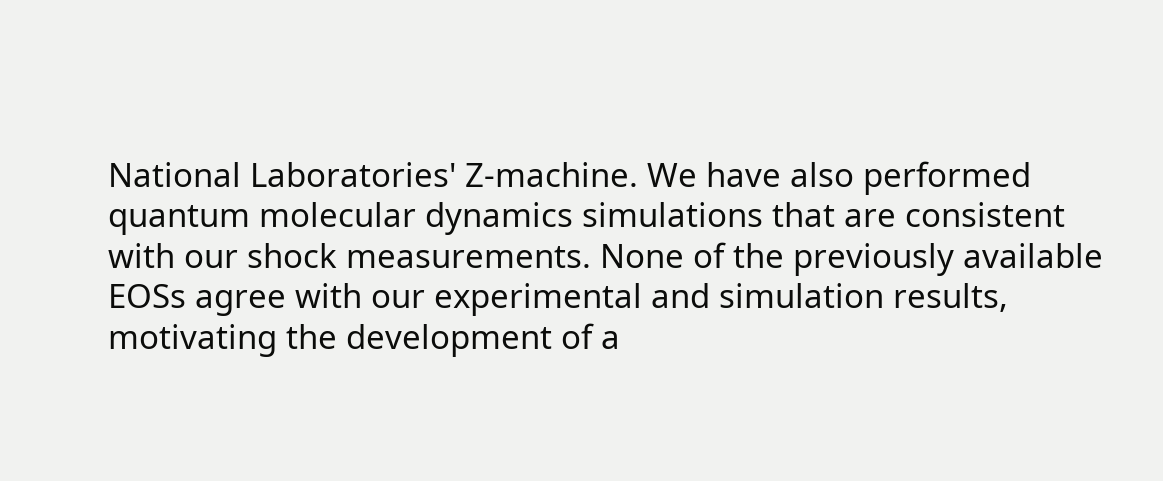National Laboratories' Z-machine. We have also performed quantum molecular dynamics simulations that are consistent with our shock measurements. None of the previously available EOSs agree with our experimental and simulation results, motivating the development of a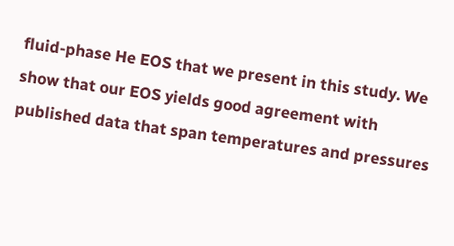fluid-phase He EOS that we present in this study. We show that our EOS yields good agreement with published data that span temperatures and pressures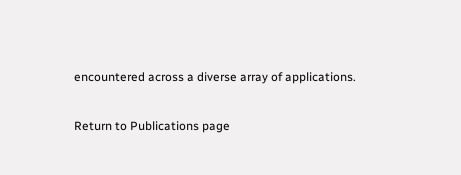encountered across a diverse array of applications.

Return to Publications page